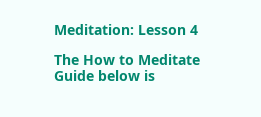Meditation: Lesson 4

The How to Meditate Guide below is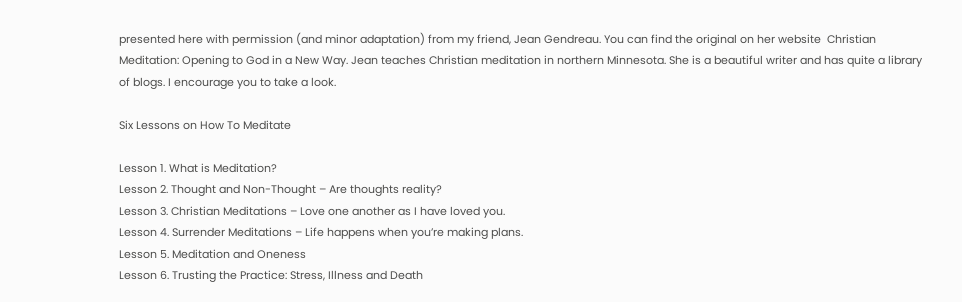presented here with permission (and minor adaptation) from my friend, Jean Gendreau. You can find the original on her website  Christian Meditation: Opening to God in a New Way. Jean teaches Christian meditation in northern Minnesota. She is a beautiful writer and has quite a library of blogs. I encourage you to take a look.

Six Lessons on How To Meditate

Lesson 1. What is Meditation?
Lesson 2. Thought and Non-Thought – Are thoughts reality?
Lesson 3. Christian Meditations – Love one another as I have loved you.
Lesson 4. Surrender Meditations – Life happens when you’re making plans.
Lesson 5. Meditation and Oneness
Lesson 6. Trusting the Practice: Stress, Illness and Death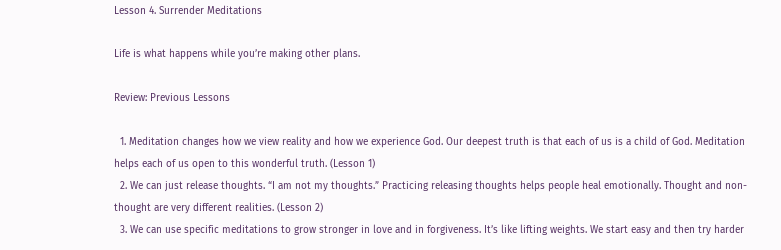Lesson 4. Surrender Meditations

Life is what happens while you’re making other plans.

Review: Previous Lessons

  1. Meditation changes how we view reality and how we experience God. Our deepest truth is that each of us is a child of God. Meditation helps each of us open to this wonderful truth. (Lesson 1)
  2. We can just release thoughts. “I am not my thoughts.” Practicing releasing thoughts helps people heal emotionally. Thought and non-thought are very different realities. (Lesson 2)
  3. We can use specific meditations to grow stronger in love and in forgiveness. It’s like lifting weights. We start easy and then try harder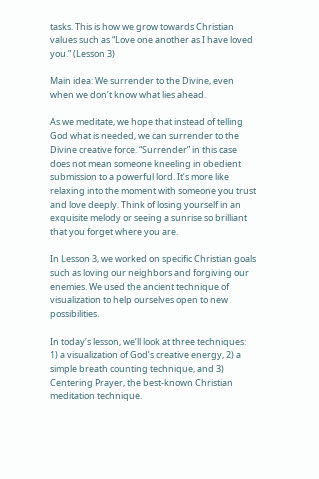tasks. This is how we grow towards Christian values such as “Love one another as I have loved you.” (Lesson 3)

Main idea: We surrender to the Divine, even when we don’t know what lies ahead.

As we meditate, we hope that instead of telling God what is needed, we can surrender to the Divine creative force. “Surrender” in this case does not mean someone kneeling in obedient submission to a powerful lord. It’s more like relaxing into the moment with someone you trust and love deeply. Think of losing yourself in an exquisite melody or seeing a sunrise so brilliant that you forget where you are.

In Lesson 3, we worked on specific Christian goals such as loving our neighbors and forgiving our enemies. We used the ancient technique of visualization to help ourselves open to new possibilities.

In today’s lesson, we’ll look at three techniques:  1) a visualization of God’s creative energy, 2) a simple breath counting technique, and 3) Centering Prayer, the best-known Christian meditation technique.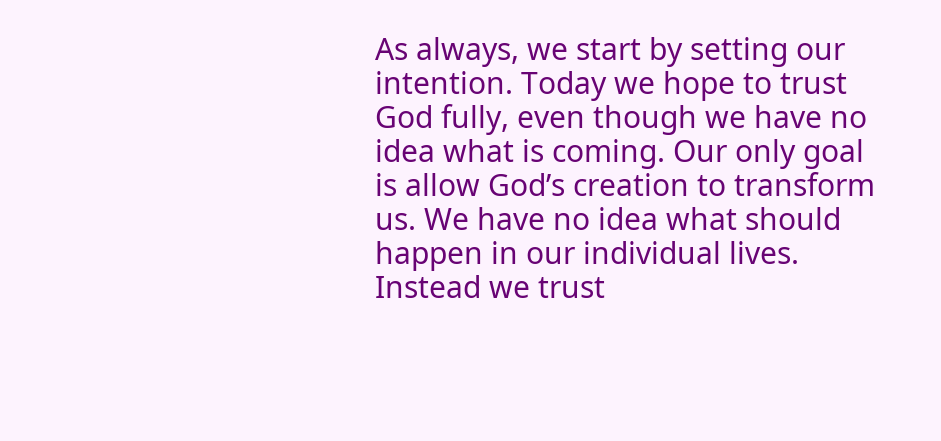As always, we start by setting our intention. Today we hope to trust God fully, even though we have no idea what is coming. Our only goal is allow God’s creation to transform us. We have no idea what should happen in our individual lives. Instead we trust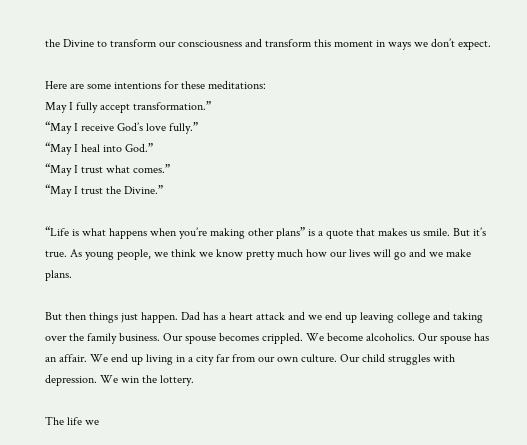the Divine to transform our consciousness and transform this moment in ways we don’t expect.

Here are some intentions for these meditations:
May I fully accept transformation.”
“May I receive God’s love fully.”
“May I heal into God.”
“May I trust what comes.”
“May I trust the Divine.”

“Life is what happens when you’re making other plans” is a quote that makes us smile. But it’s true. As young people, we think we know pretty much how our lives will go and we make plans.

But then things just happen. Dad has a heart attack and we end up leaving college and taking over the family business. Our spouse becomes crippled. We become alcoholics. Our spouse has an affair. We end up living in a city far from our own culture. Our child struggles with depression. We win the lottery.

The life we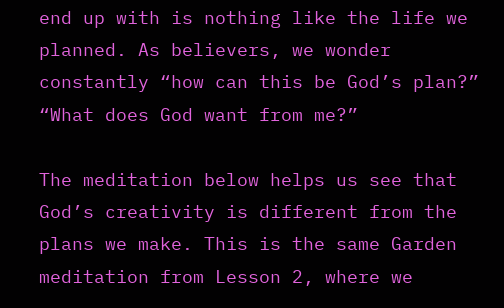end up with is nothing like the life we planned. As believers, we wonder constantly “how can this be God’s plan?” “What does God want from me?”

The meditation below helps us see that God’s creativity is different from the plans we make. This is the same Garden meditation from Lesson 2, where we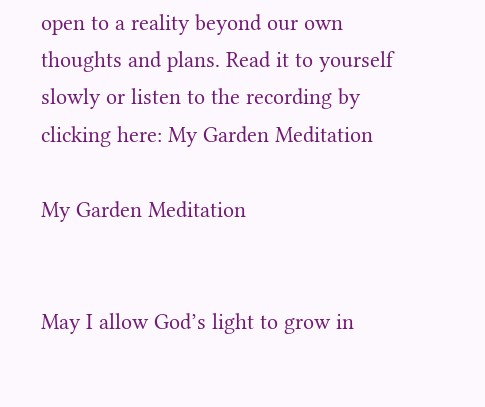open to a reality beyond our own thoughts and plans. Read it to yourself slowly or listen to the recording by clicking here: My Garden Meditation

My Garden Meditation


May I allow God’s light to grow in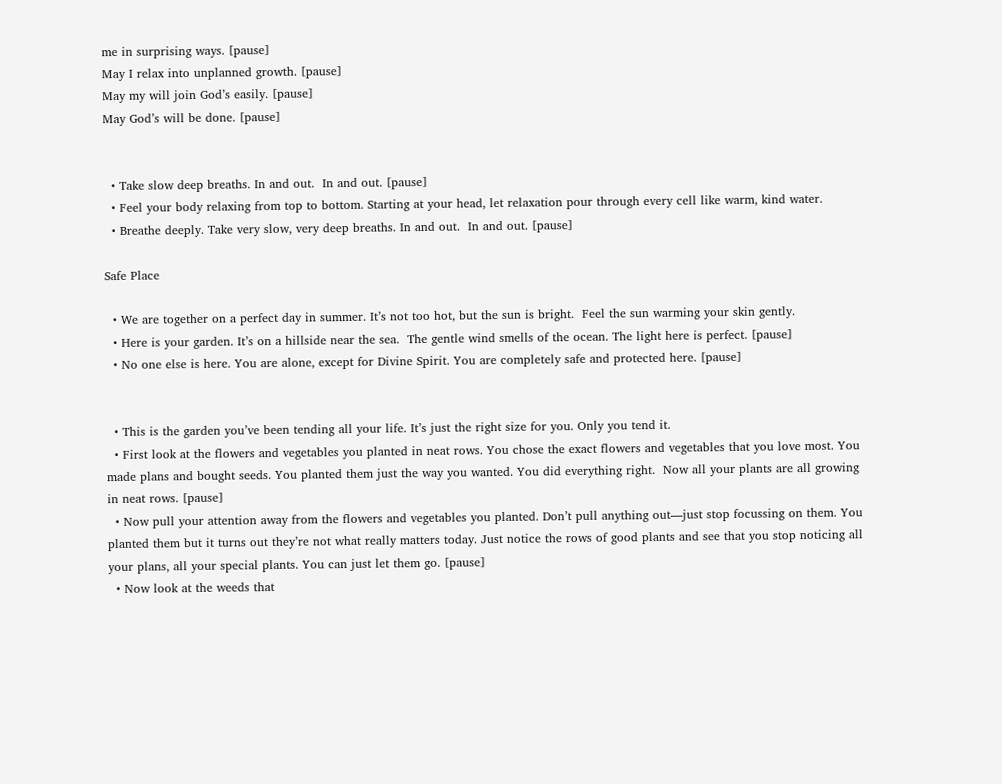me in surprising ways. [pause]
May I relax into unplanned growth. [pause]
May my will join God’s easily. [pause]
May God’s will be done. [pause]


  • Take slow deep breaths. In and out.  In and out. [pause]
  • Feel your body relaxing from top to bottom. Starting at your head, let relaxation pour through every cell like warm, kind water.
  • Breathe deeply. Take very slow, very deep breaths. In and out.  In and out. [pause]

Safe Place

  • We are together on a perfect day in summer. It’s not too hot, but the sun is bright.  Feel the sun warming your skin gently.
  • Here is your garden. It’s on a hillside near the sea.  The gentle wind smells of the ocean. The light here is perfect. [pause]
  • No one else is here. You are alone, except for Divine Spirit. You are completely safe and protected here. [pause]


  • This is the garden you’ve been tending all your life. It’s just the right size for you. Only you tend it.
  • First look at the flowers and vegetables you planted in neat rows. You chose the exact flowers and vegetables that you love most. You made plans and bought seeds. You planted them just the way you wanted. You did everything right.  Now all your plants are all growing in neat rows. [pause]
  • Now pull your attention away from the flowers and vegetables you planted. Don’t pull anything out—just stop focussing on them. You planted them but it turns out they’re not what really matters today. Just notice the rows of good plants and see that you stop noticing all your plans, all your special plants. You can just let them go. [pause]
  • Now look at the weeds that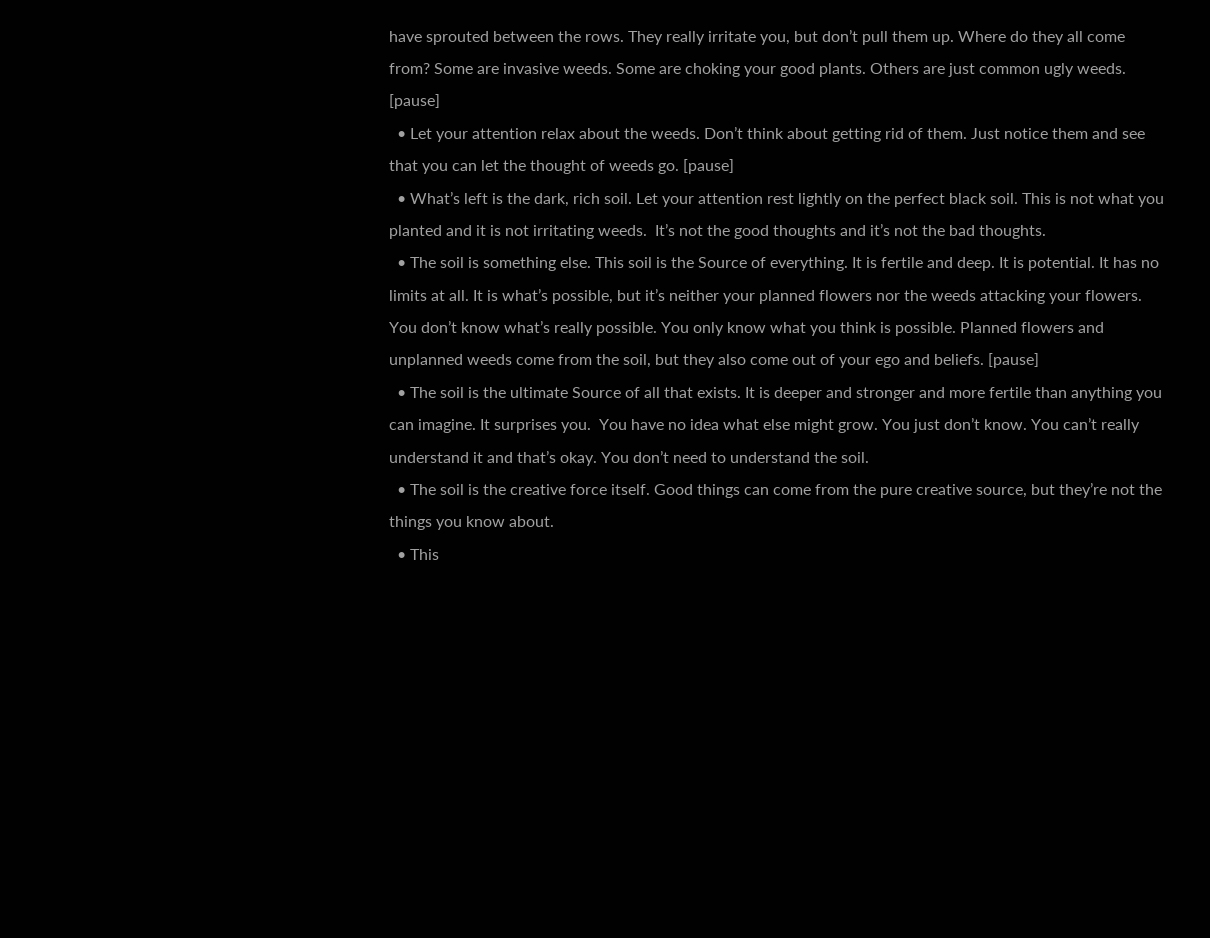have sprouted between the rows. They really irritate you, but don’t pull them up. Where do they all come from? Some are invasive weeds. Some are choking your good plants. Others are just common ugly weeds. [pause]
  • Let your attention relax about the weeds. Don’t think about getting rid of them. Just notice them and see that you can let the thought of weeds go. [pause]
  • What’s left is the dark, rich soil. Let your attention rest lightly on the perfect black soil. This is not what you planted and it is not irritating weeds.  It’s not the good thoughts and it’s not the bad thoughts.
  • The soil is something else. This soil is the Source of everything. It is fertile and deep. It is potential. It has no limits at all. It is what’s possible, but it’s neither your planned flowers nor the weeds attacking your flowers. You don’t know what’s really possible. You only know what you think is possible. Planned flowers and unplanned weeds come from the soil, but they also come out of your ego and beliefs. [pause]
  • The soil is the ultimate Source of all that exists. It is deeper and stronger and more fertile than anything you can imagine. It surprises you.  You have no idea what else might grow. You just don’t know. You can’t really understand it and that’s okay. You don’t need to understand the soil.
  • The soil is the creative force itself. Good things can come from the pure creative source, but they’re not the things you know about.
  • This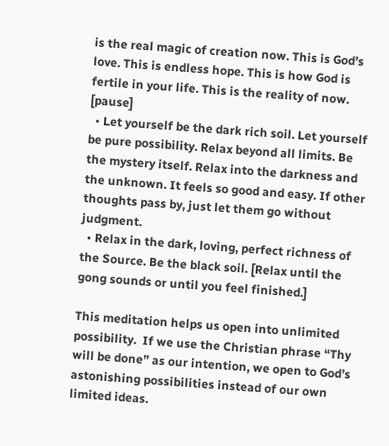is the real magic of creation now. This is God’s love. This is endless hope. This is how God is fertile in your life. This is the reality of now. [pause]
  • Let yourself be the dark rich soil. Let yourself be pure possibility. Relax beyond all limits. Be the mystery itself. Relax into the darkness and the unknown. It feels so good and easy. If other thoughts pass by, just let them go without judgment.
  • Relax in the dark, loving, perfect richness of the Source. Be the black soil. [Relax until the gong sounds or until you feel finished.]

This meditation helps us open into unlimited possibility.  If we use the Christian phrase “Thy will be done” as our intention, we open to God’s astonishing possibilities instead of our own limited ideas.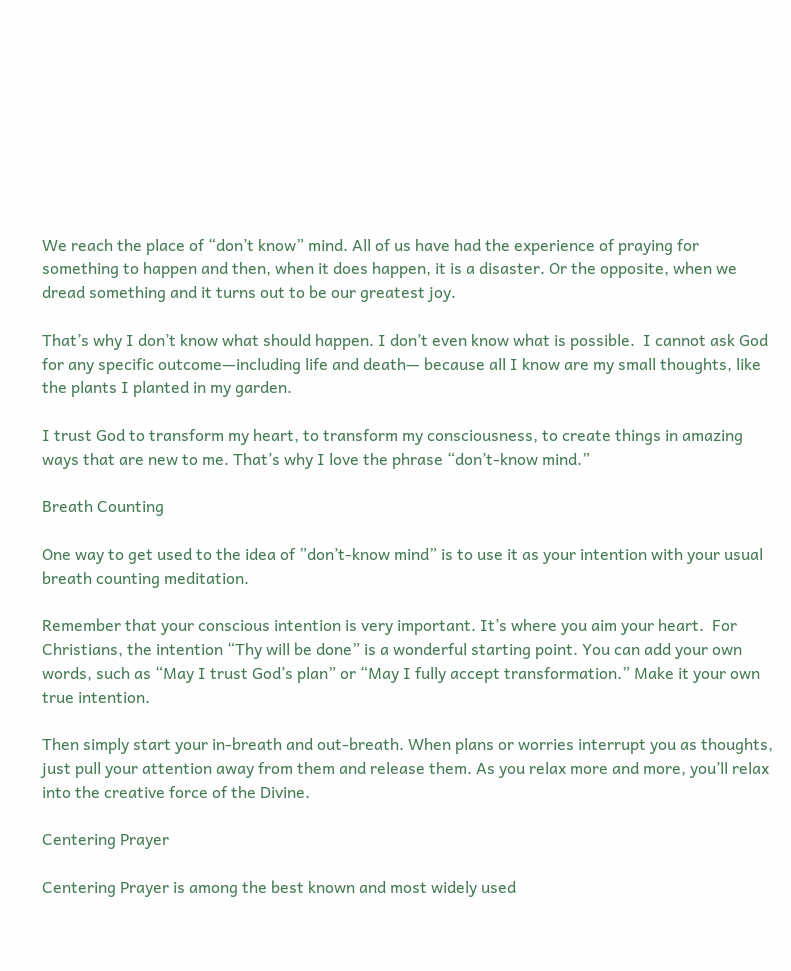We reach the place of “don’t know” mind. All of us have had the experience of praying for something to happen and then, when it does happen, it is a disaster. Or the opposite, when we dread something and it turns out to be our greatest joy.

That’s why I don’t know what should happen. I don’t even know what is possible.  I cannot ask God for any specific outcome—including life and death— because all I know are my small thoughts, like the plants I planted in my garden.

I trust God to transform my heart, to transform my consciousness, to create things in amazing ways that are new to me. That’s why I love the phrase “don’t-know mind.”

Breath Counting

One way to get used to the idea of ”don’t-know mind” is to use it as your intention with your usual breath counting meditation.

Remember that your conscious intention is very important. It’s where you aim your heart.  For Christians, the intention “Thy will be done” is a wonderful starting point. You can add your own words, such as “May I trust God’s plan” or “May I fully accept transformation.” Make it your own true intention.

Then simply start your in-breath and out-breath. When plans or worries interrupt you as thoughts, just pull your attention away from them and release them. As you relax more and more, you’ll relax into the creative force of the Divine.

Centering Prayer

Centering Prayer is among the best known and most widely used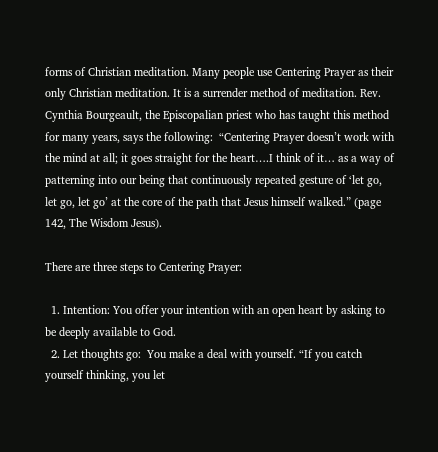forms of Christian meditation. Many people use Centering Prayer as their only Christian meditation. It is a surrender method of meditation. Rev. Cynthia Bourgeault, the Episcopalian priest who has taught this method for many years, says the following:  “Centering Prayer doesn’t work with the mind at all; it goes straight for the heart….I think of it… as a way of patterning into our being that continuously repeated gesture of ‘let go, let go, let go’ at the core of the path that Jesus himself walked.” (page 142, The Wisdom Jesus).

There are three steps to Centering Prayer:

  1. Intention: You offer your intention with an open heart by asking to be deeply available to God.
  2. Let thoughts go:  You make a deal with yourself. “If you catch yourself thinking, you let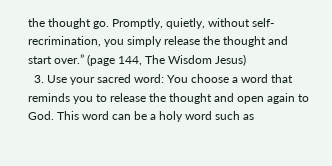the thought go. Promptly, quietly, without self-recrimination, you simply release the thought and start over.” (page 144, The Wisdom Jesus)
  3. Use your sacred word: You choose a word that reminds you to release the thought and open again to God. This word can be a holy word such as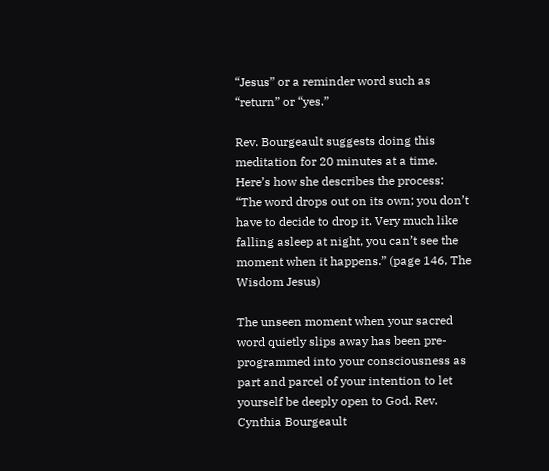“Jesus” or a reminder word such as “return” or “yes.”

Rev. Bourgeault suggests doing this meditation for 20 minutes at a time. Here’s how she describes the process:  “The word drops out on its own; you don’t have to decide to drop it. Very much like falling asleep at night, you can’t see the moment when it happens.” (page 146, The Wisdom Jesus)

The unseen moment when your sacred word quietly slips away has been pre-programmed into your consciousness as part and parcel of your intention to let yourself be deeply open to God. Rev. Cynthia Bourgeault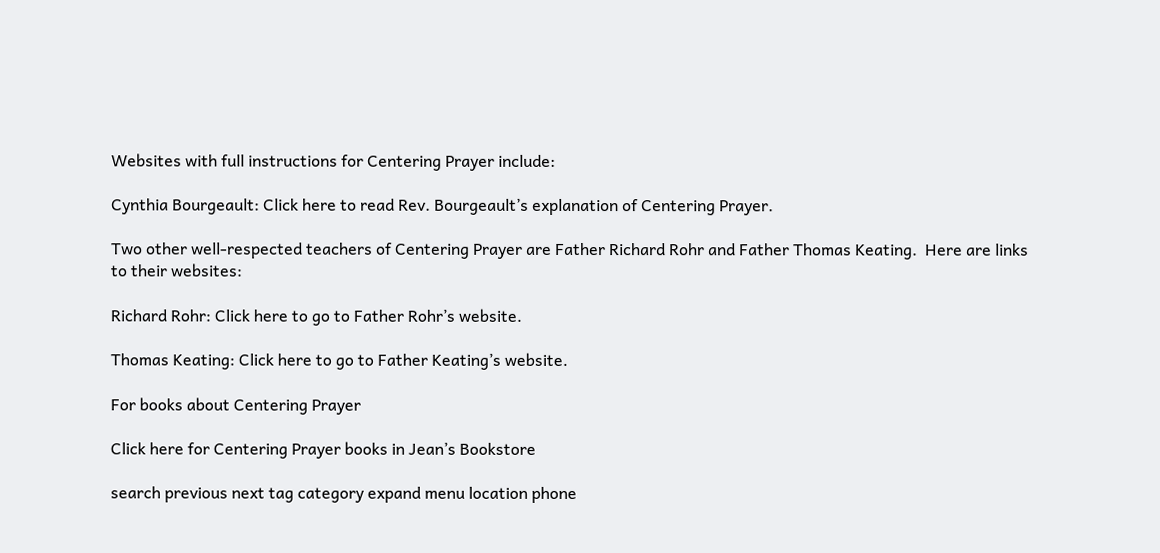Websites with full instructions for Centering Prayer include:

Cynthia Bourgeault: Click here to read Rev. Bourgeault’s explanation of Centering Prayer.

Two other well-respected teachers of Centering Prayer are Father Richard Rohr and Father Thomas Keating.  Here are links to their websites:

Richard Rohr: Click here to go to Father Rohr’s website.

Thomas Keating: Click here to go to Father Keating’s website.

For books about Centering Prayer

Click here for Centering Prayer books in Jean’s Bookstore

search previous next tag category expand menu location phone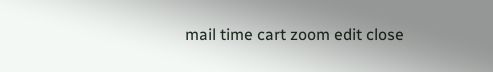mail time cart zoom edit close